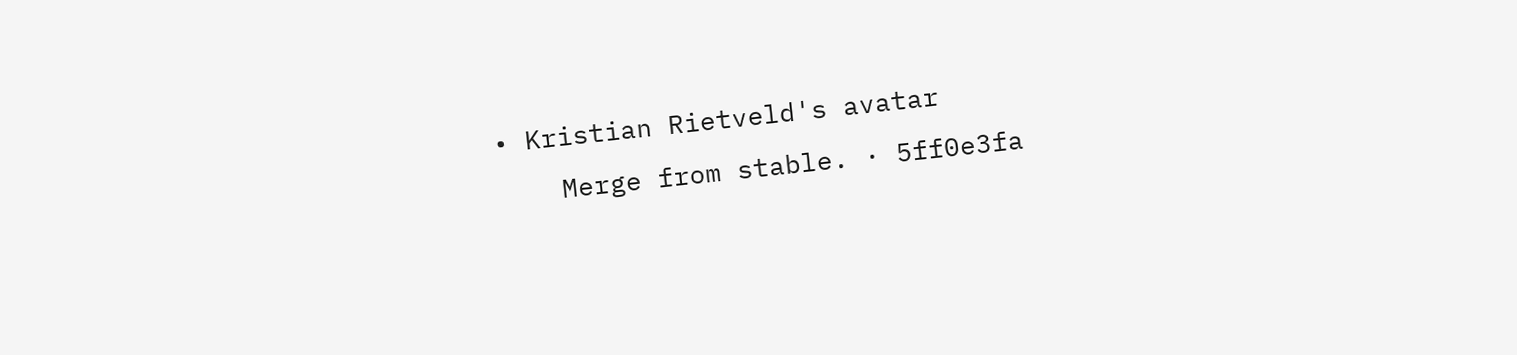• Kristian Rietveld's avatar
    Merge from stable. · 5ff0e3fa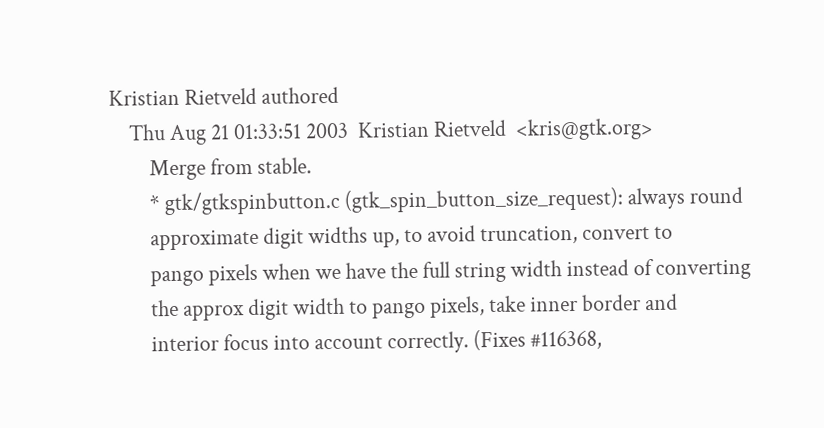Kristian Rietveld authored
    Thu Aug 21 01:33:51 2003  Kristian Rietveld  <kris@gtk.org>
        Merge from stable.
        * gtk/gtkspinbutton.c (gtk_spin_button_size_request): always round
        approximate digit widths up, to avoid truncation, convert to
        pango pixels when we have the full string width instead of converting
        the approx digit width to pango pixels, take inner border and
        interior focus into account correctly. (Fixes #116368,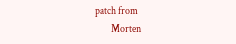patch from
        Morten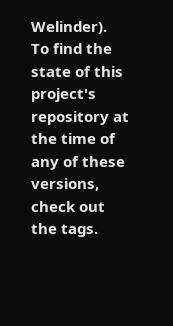Welinder).
To find the state of this project's repository at the time of any of these versions, check out the tags.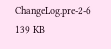ChangeLog.pre-2-6 139 KB